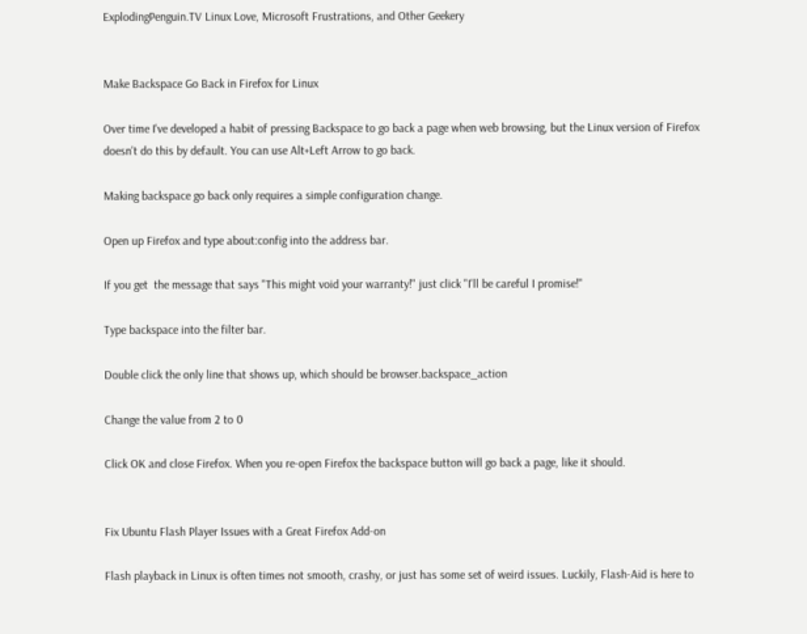ExplodingPenguin.TV Linux Love, Microsoft Frustrations, and Other Geekery


Make Backspace Go Back in Firefox for Linux

Over time I've developed a habit of pressing Backspace to go back a page when web browsing, but the Linux version of Firefox doesn't do this by default. You can use Alt+Left Arrow to go back.

Making backspace go back only requires a simple configuration change.

Open up Firefox and type about:config into the address bar.

If you get  the message that says "This might void your warranty!" just click "I'll be careful I promise!"

Type backspace into the filter bar.

Double click the only line that shows up, which should be browser.backspace_action

Change the value from 2 to 0

Click OK and close Firefox. When you re-open Firefox the backspace button will go back a page, like it should.


Fix Ubuntu Flash Player Issues with a Great Firefox Add-on

Flash playback in Linux is often times not smooth, crashy, or just has some set of weird issues. Luckily, Flash-Aid is here to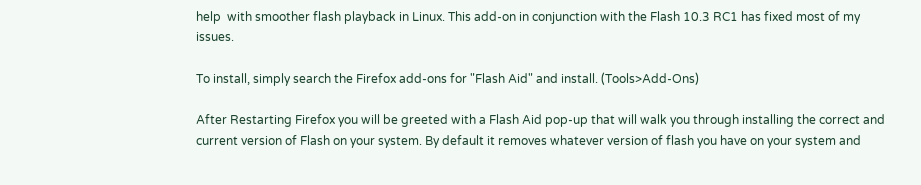help  with smoother flash playback in Linux. This add-on in conjunction with the Flash 10.3 RC1 has fixed most of my issues.

To install, simply search the Firefox add-ons for "Flash Aid" and install. (Tools>Add-Ons)

After Restarting Firefox you will be greeted with a Flash Aid pop-up that will walk you through installing the correct and current version of Flash on your system. By default it removes whatever version of flash you have on your system and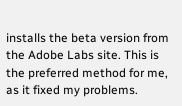installs the beta version from the Adobe Labs site. This is the preferred method for me, as it fixed my problems.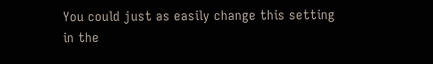You could just as easily change this setting in the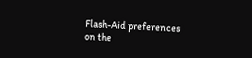Flash-Aid preferences on the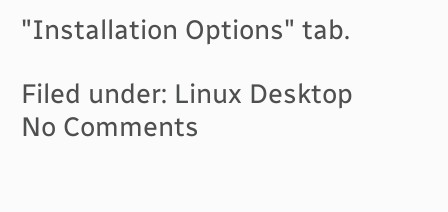"Installation Options" tab.

Filed under: Linux Desktop No Comments